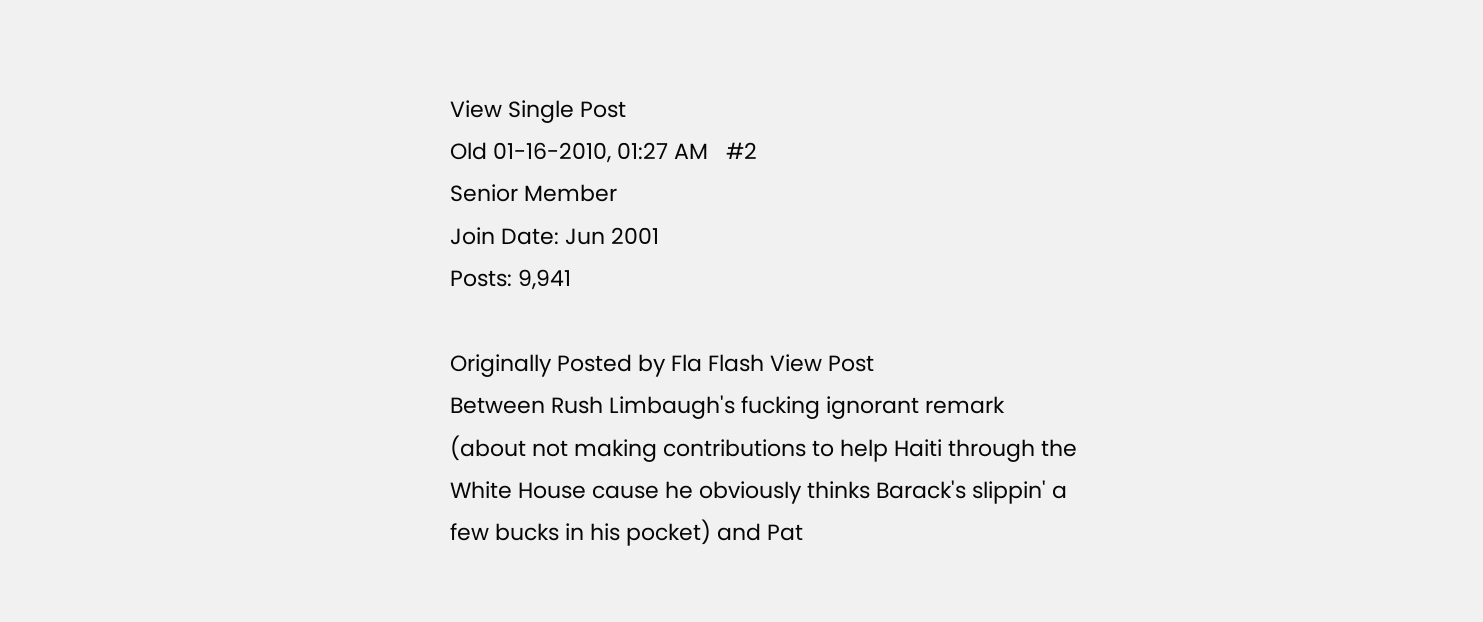View Single Post
Old 01-16-2010, 01:27 AM   #2
Senior Member
Join Date: Jun 2001
Posts: 9,941

Originally Posted by Fla Flash View Post
Between Rush Limbaugh's fucking ignorant remark (about not making contributions to help Haiti through the White House cause he obviously thinks Barack's slippin' a few bucks in his pocket) and Pat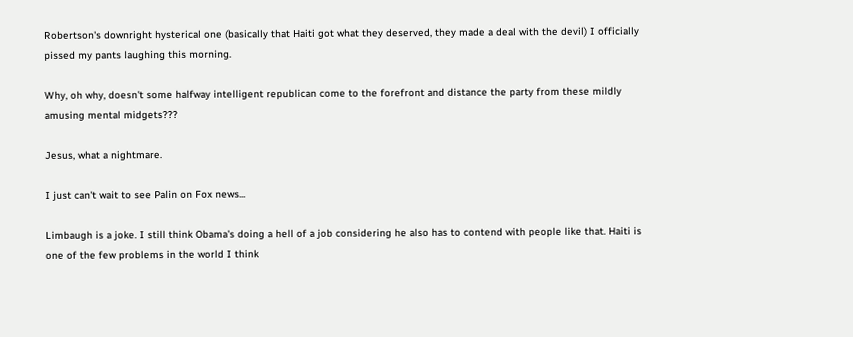Robertson's downright hysterical one (basically that Haiti got what they deserved, they made a deal with the devil) I officially pissed my pants laughing this morning.

Why, oh why, doesn't some halfway intelligent republican come to the forefront and distance the party from these mildly amusing mental midgets???

Jesus, what a nightmare.

I just can't wait to see Palin on Fox news...

Limbaugh is a joke. I still think Obama's doing a hell of a job considering he also has to contend with people like that. Haiti is one of the few problems in the world I think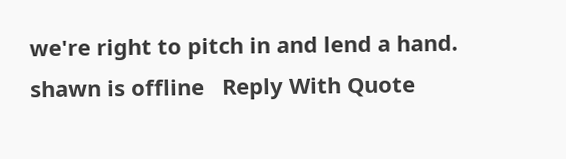we're right to pitch in and lend a hand.
shawn is offline   Reply With Quote